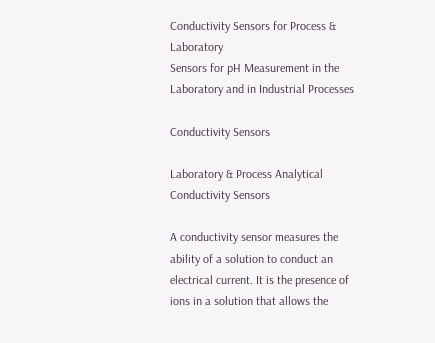Conductivity Sensors for Process & Laboratory
Sensors for pH Measurement in the Laboratory and in Industrial Processes

Conductivity Sensors

Laboratory & Process Analytical Conductivity Sensors

A conductivity sensor measures the ability of a solution to conduct an electrical current. It is the presence of ions in a solution that allows the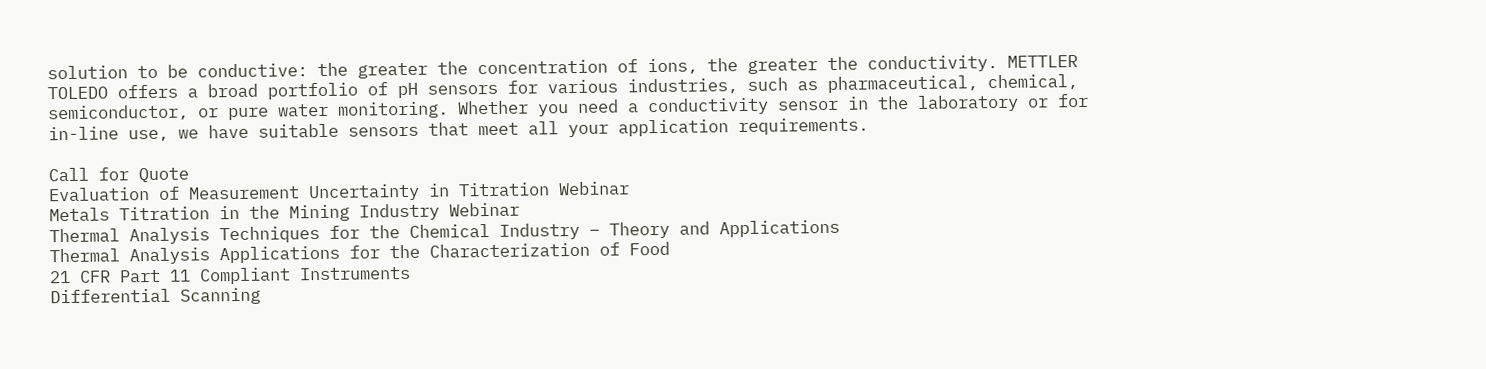solution to be conductive: the greater the concentration of ions, the greater the conductivity. METTLER TOLEDO offers a broad portfolio of pH sensors for various industries, such as pharmaceutical, chemical, semiconductor, or pure water monitoring. Whether you need a conductivity sensor in the laboratory or for in-line use, we have suitable sensors that meet all your application requirements.

Call for Quote
Evaluation of Measurement Uncertainty in Titration Webinar
Metals Titration in the Mining Industry Webinar
Thermal Analysis Techniques for the Chemical Industry – Theory and Applications
Thermal Analysis Applications for the Characterization of Food
21 CFR Part 11 Compliant Instruments
Differential Scanning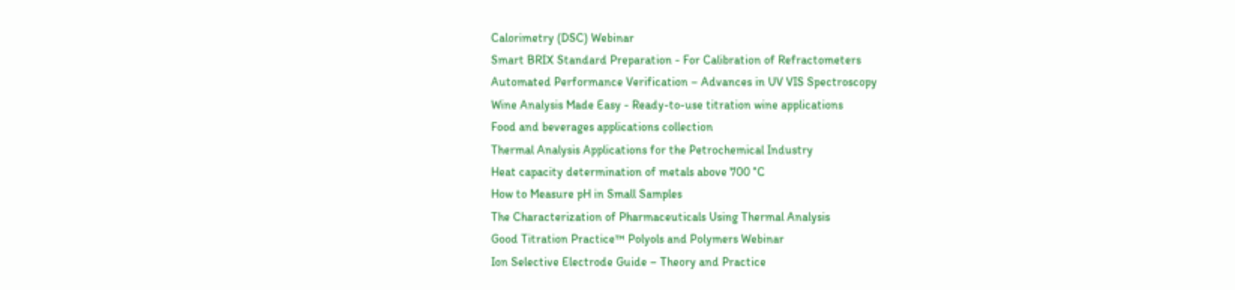Calorimetry (DSC) Webinar
Smart BRIX Standard Preparation - For Calibration of Refractometers
Automated Performance Verification – Advances in UV VIS Spectroscopy
Wine Analysis Made Easy - Ready-to-use titration wine applications
Food and beverages applications collection
Thermal Analysis Applications for the Petrochemical Industry
Heat capacity determination of metals above 700 °C
How to Measure pH in Small Samples
The Characterization of Pharmaceuticals Using Thermal Analysis
Good Titration Practice™ Polyols and Polymers Webinar
Ion Selective Electrode Guide – Theory and Practice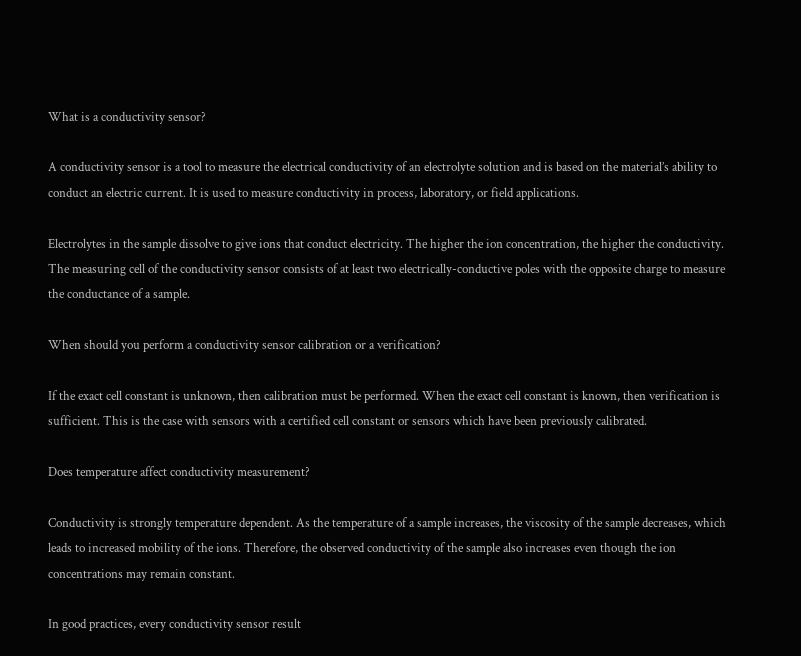What is a conductivity sensor?

A conductivity sensor is a tool to measure the electrical conductivity of an electrolyte solution and is based on the material’s ability to conduct an electric current. It is used to measure conductivity in process, laboratory, or field applications.

Electrolytes in the sample dissolve to give ions that conduct electricity. The higher the ion concentration, the higher the conductivity. The measuring cell of the conductivity sensor consists of at least two electrically-conductive poles with the opposite charge to measure the conductance of a sample.

When should you perform a conductivity sensor calibration or a verification?

If the exact cell constant is unknown, then calibration must be performed. When the exact cell constant is known, then verification is sufficient. This is the case with sensors with a certified cell constant or sensors which have been previously calibrated.

Does temperature affect conductivity measurement?

Conductivity is strongly temperature dependent. As the temperature of a sample increases, the viscosity of the sample decreases, which leads to increased mobility of the ions. Therefore, the observed conductivity of the sample also increases even though the ion concentrations may remain constant.

In good practices, every conductivity sensor result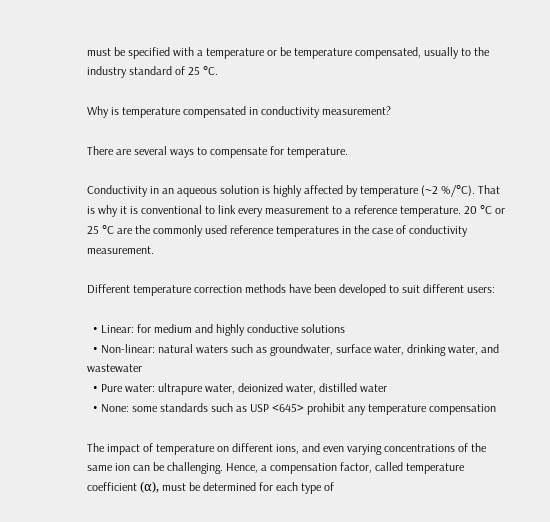must be specified with a temperature or be temperature compensated, usually to the industry standard of 25 °C.

Why is temperature compensated in conductivity measurement?

There are several ways to compensate for temperature.

Conductivity in an aqueous solution is highly affected by temperature (~2 %/°C). That is why it is conventional to link every measurement to a reference temperature. 20 °C or 25 °C are the commonly used reference temperatures in the case of conductivity measurement.

Different temperature correction methods have been developed to suit different users:

  • Linear: for medium and highly conductive solutions
  • Non-linear: natural waters such as groundwater, surface water, drinking water, and wastewater
  • Pure water: ultrapure water, deionized water, distilled water
  • None: some standards such as USP <645> prohibit any temperature compensation

The impact of temperature on different ions, and even varying concentrations of the same ion can be challenging. Hence, a compensation factor, called temperature coefficient (α), must be determined for each type of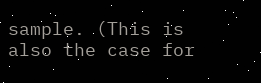sample. (This is also the case for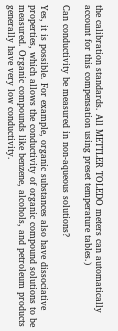the calibration standards. All METTLER TOLEDO meters can automatically account for this compensation using preset temperature tables.)

Can conductivity be measured in non-aqueous solutions?

Yes, it is possible. For example, organic substances also have dissociative properties, which allows the conductivity of organic compound solutions to be measured. Organic compounds like benzene, alcohols, and petroleum products generally have very low conductivity.